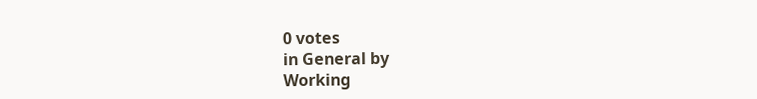0 votes
in General by
Working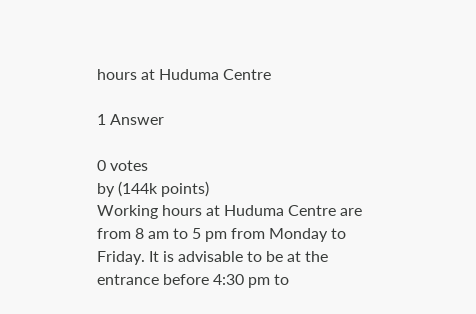hours at Huduma Centre

1 Answer

0 votes
by (144k points)
Working hours at Huduma Centre are from 8 am to 5 pm from Monday to Friday. It is advisable to be at the entrance before 4:30 pm to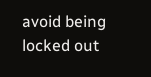avoid being locked out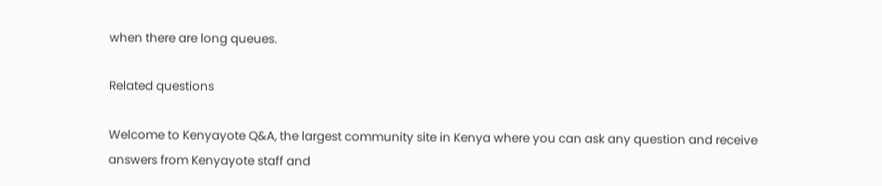when there are long queues.

Related questions

Welcome to Kenyayote Q&A, the largest community site in Kenya where you can ask any question and receive answers from Kenyayote staff and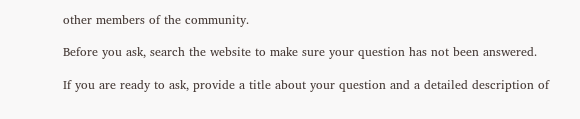other members of the community.

Before you ask, search the website to make sure your question has not been answered.

If you are ready to ask, provide a title about your question and a detailed description of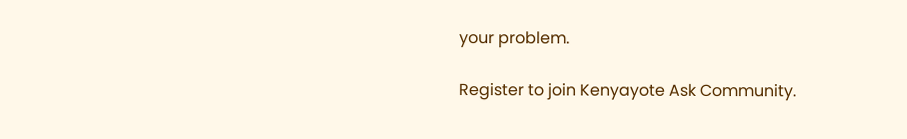your problem.

Register to join Kenyayote Ask Community.